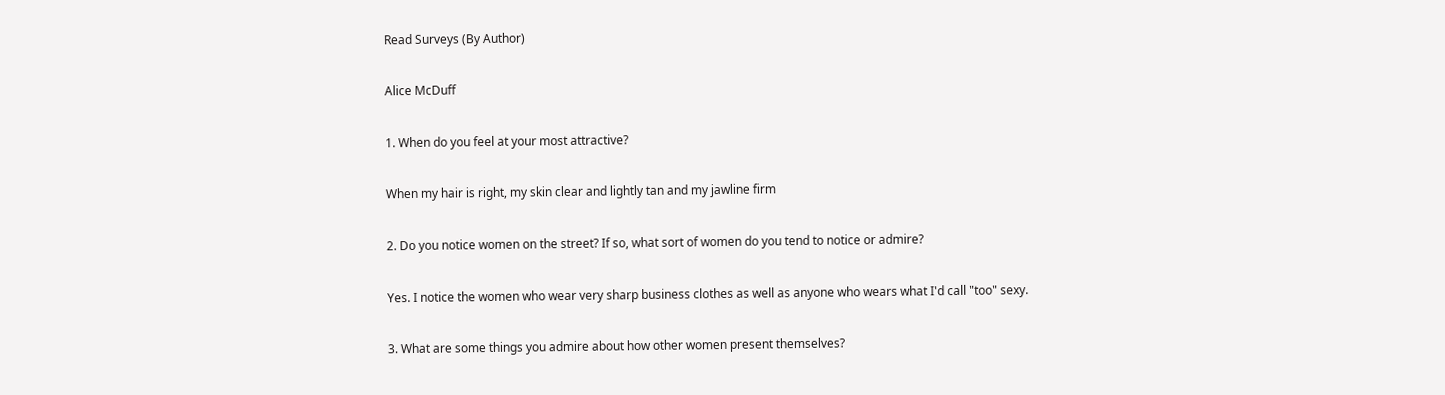Read Surveys (By Author)

Alice McDuff

1. When do you feel at your most attractive?

When my hair is right, my skin clear and lightly tan and my jawline firm

2. Do you notice women on the street? If so, what sort of women do you tend to notice or admire?

Yes. I notice the women who wear very sharp business clothes as well as anyone who wears what I'd call "too" sexy.

3. What are some things you admire about how other women present themselves?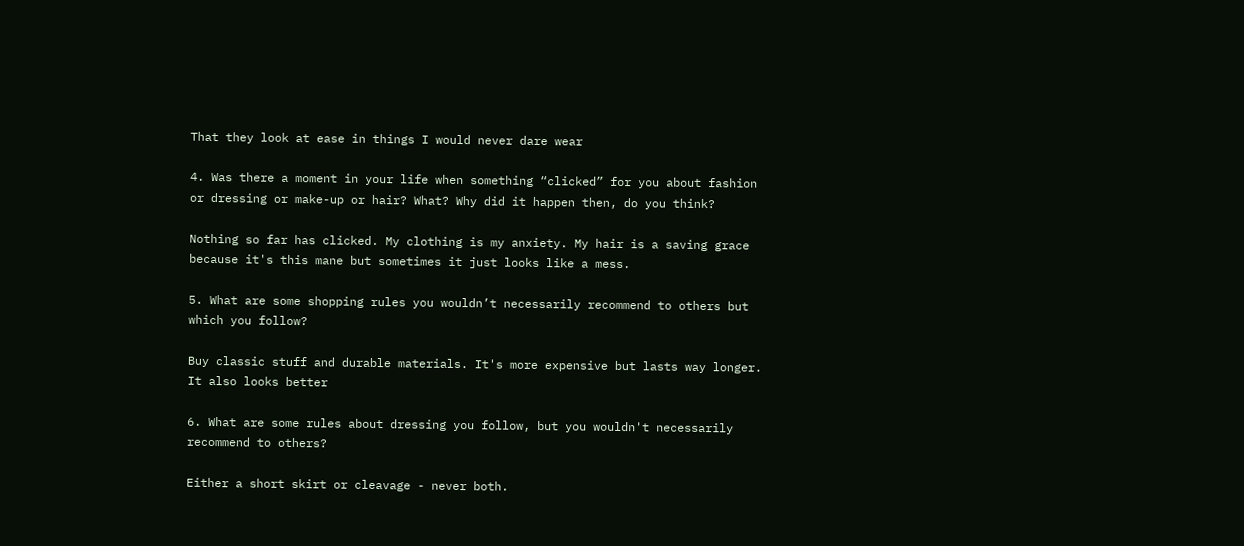That they look at ease in things I would never dare wear

4. Was there a moment in your life when something “clicked” for you about fashion or dressing or make-up or hair? What? Why did it happen then, do you think?

Nothing so far has clicked. My clothing is my anxiety. My hair is a saving grace because it's this mane but sometimes it just looks like a mess.

5. What are some shopping rules you wouldn’t necessarily recommend to others but which you follow?

Buy classic stuff and durable materials. It's more expensive but lasts way longer. It also looks better

6. What are some rules about dressing you follow, but you wouldn't necessarily recommend to others?

Either a short skirt or cleavage - never both.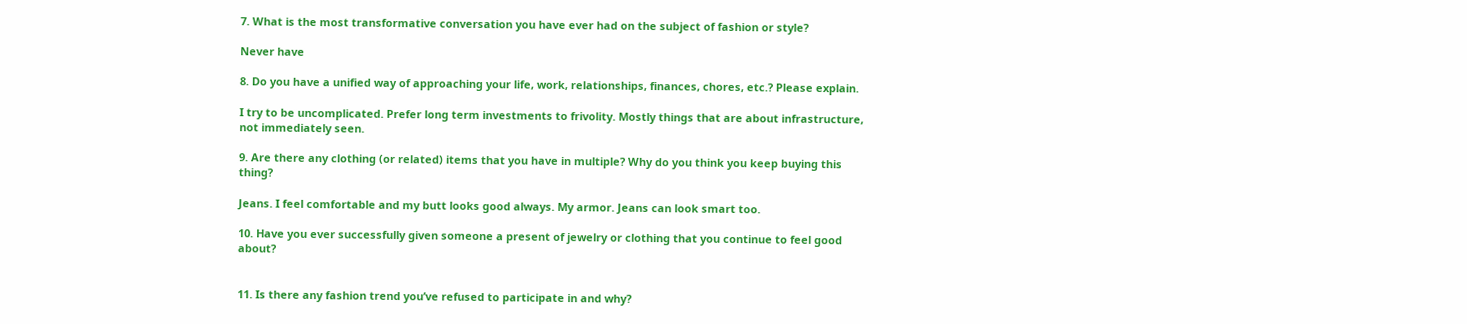7. What is the most transformative conversation you have ever had on the subject of fashion or style?

Never have

8. Do you have a unified way of approaching your life, work, relationships, finances, chores, etc.? Please explain.

I try to be uncomplicated. Prefer long term investments to frivolity. Mostly things that are about infrastructure, not immediately seen.

9. Are there any clothing (or related) items that you have in multiple? Why do you think you keep buying this thing?

Jeans. I feel comfortable and my butt looks good always. My armor. Jeans can look smart too.

10. Have you ever successfully given someone a present of jewelry or clothing that you continue to feel good about?


11. Is there any fashion trend you’ve refused to participate in and why?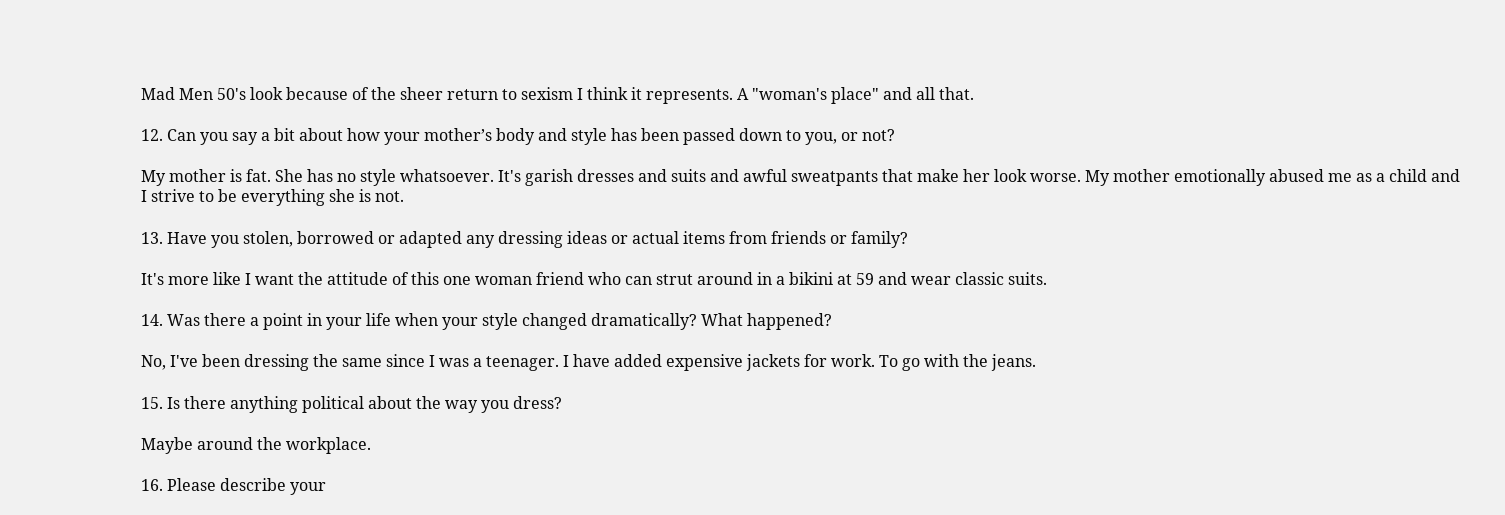Mad Men 50's look because of the sheer return to sexism I think it represents. A "woman's place" and all that.

12. Can you say a bit about how your mother’s body and style has been passed down to you, or not?

My mother is fat. She has no style whatsoever. It's garish dresses and suits and awful sweatpants that make her look worse. My mother emotionally abused me as a child and I strive to be everything she is not.

13. Have you stolen, borrowed or adapted any dressing ideas or actual items from friends or family?

It's more like I want the attitude of this one woman friend who can strut around in a bikini at 59 and wear classic suits.

14. Was there a point in your life when your style changed dramatically? What happened?

No, I've been dressing the same since I was a teenager. I have added expensive jackets for work. To go with the jeans.

15. Is there anything political about the way you dress?

Maybe around the workplace.

16. Please describe your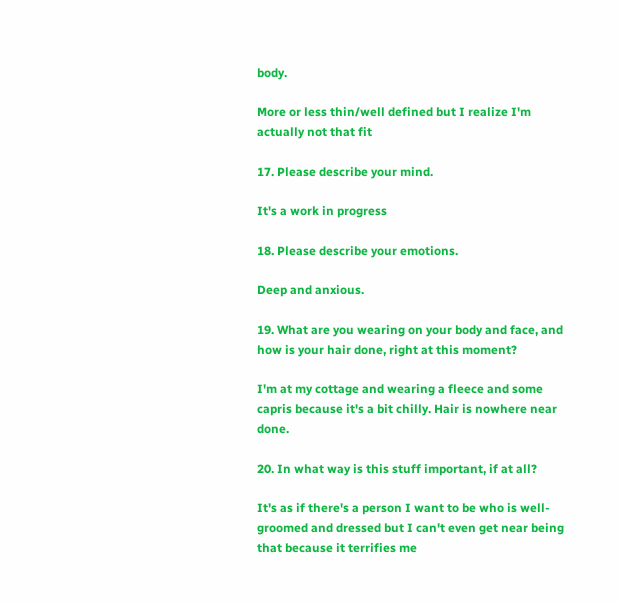body.

More or less thin/well defined but I realize I'm actually not that fit

17. Please describe your mind.

It's a work in progress

18. Please describe your emotions.

Deep and anxious.

19. What are you wearing on your body and face, and how is your hair done, right at this moment?

I'm at my cottage and wearing a fleece and some capris because it's a bit chilly. Hair is nowhere near done.

20. In what way is this stuff important, if at all?

It's as if there's a person I want to be who is well-groomed and dressed but I can't even get near being that because it terrifies me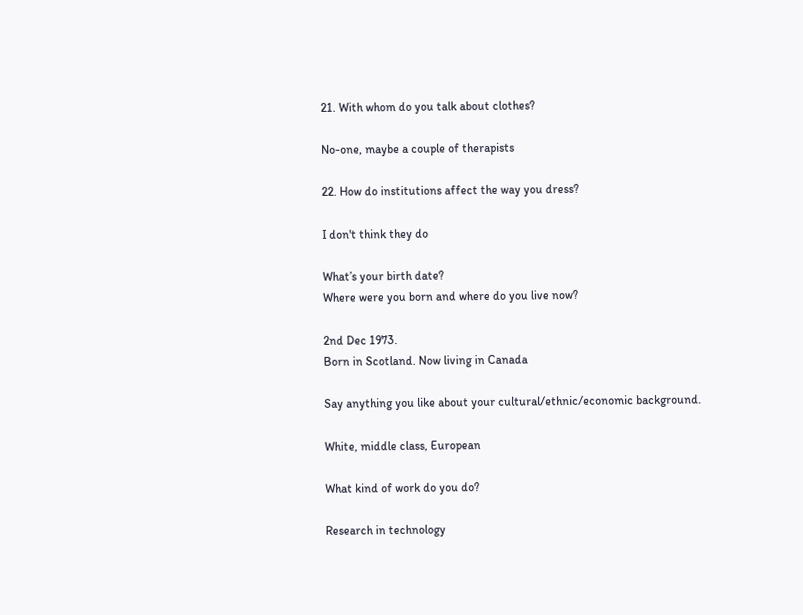21. With whom do you talk about clothes?

No-one, maybe a couple of therapists

22. How do institutions affect the way you dress?

I don't think they do

What’s your birth date?
Where were you born and where do you live now?

2nd Dec 1973.
Born in Scotland. Now living in Canada

Say anything you like about your cultural/ethnic/economic background.

White, middle class, European

What kind of work do you do?

Research in technology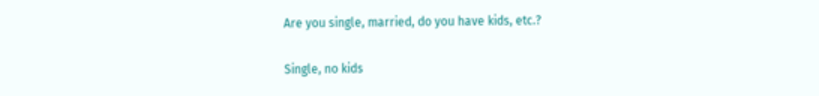Are you single, married, do you have kids, etc.?

Single, no kids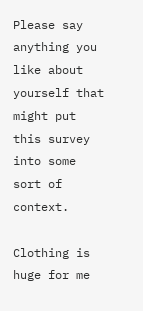Please say anything you like about yourself that might put this survey into some sort of context.

Clothing is huge for me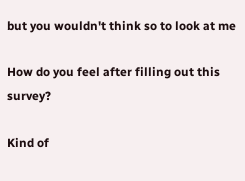but you wouldn't think so to look at me

How do you feel after filling out this survey?

Kind of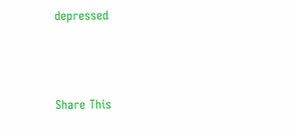depressed



Share This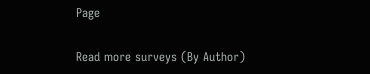Page

Read more surveys (By Author)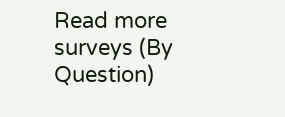Read more surveys (By Question)